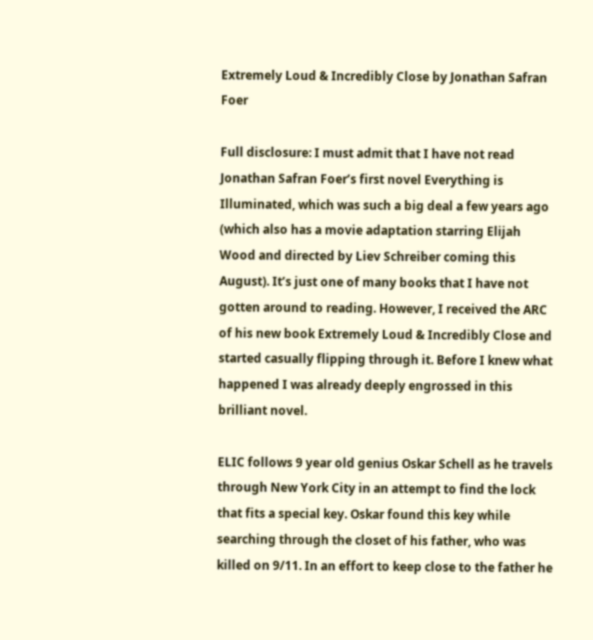Extremely Loud & Incredibly Close by Jonathan Safran Foer

Full disclosure: I must admit that I have not read Jonathan Safran Foer’s first novel Everything is Illuminated, which was such a big deal a few years ago (which also has a movie adaptation starring Elijah Wood and directed by Liev Schreiber coming this August). It’s just one of many books that I have not gotten around to reading. However, I received the ARC of his new book Extremely Loud & Incredibly Close and started casually flipping through it. Before I knew what happened I was already deeply engrossed in this brilliant novel.

ELIC follows 9 year old genius Oskar Schell as he travels through New York City in an attempt to find the lock that fits a special key. Oskar found this key while searching through the closet of his father, who was killed on 9/11. In an effort to keep close to the father he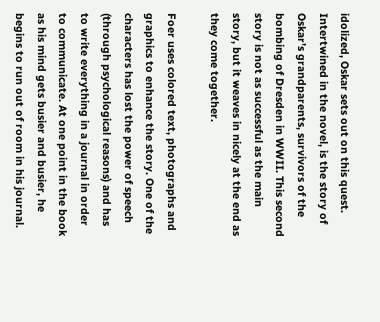idolized, Oskar sets out on this quest. Intertwined in the novel, is the story of Oskar’s grandparents, survivors of the bombing of Dresden in WWII. This second story is not as successful as the main story, but it weaves in nicely at the end as they come together.

Foer uses colored text, photographs and graphics to enhance the story. One of the characters has lost the power of speech (through psychological reasons) and has to write everything in a journal in order to communicate. At one point in the book as his mind gets busier and busier, he begins to run out of room in his journal.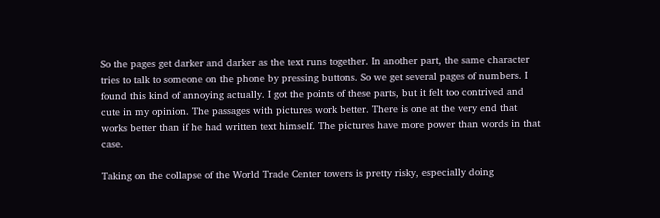So the pages get darker and darker as the text runs together. In another part, the same character tries to talk to someone on the phone by pressing buttons. So we get several pages of numbers. I found this kind of annoying actually. I got the points of these parts, but it felt too contrived and cute in my opinion. The passages with pictures work better. There is one at the very end that works better than if he had written text himself. The pictures have more power than words in that case.

Taking on the collapse of the World Trade Center towers is pretty risky, especially doing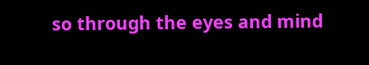so through the eyes and mind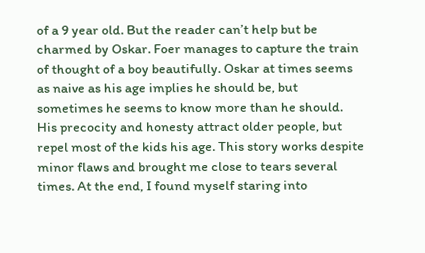of a 9 year old. But the reader can’t help but be charmed by Oskar. Foer manages to capture the train of thought of a boy beautifully. Oskar at times seems as naive as his age implies he should be, but sometimes he seems to know more than he should. His precocity and honesty attract older people, but repel most of the kids his age. This story works despite minor flaws and brought me close to tears several times. At the end, I found myself staring into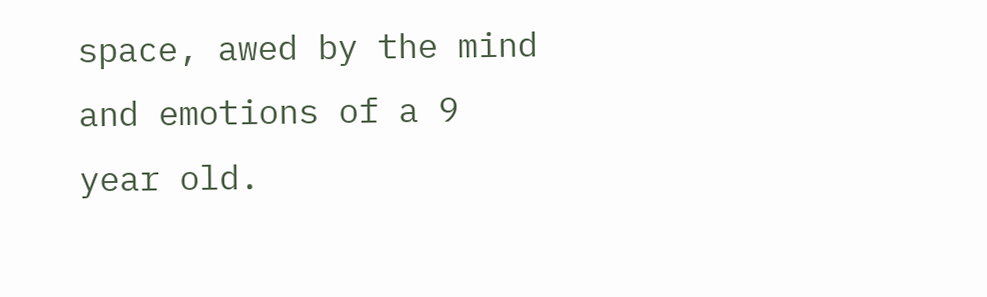space, awed by the mind and emotions of a 9 year old.